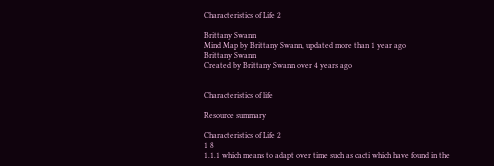Characteristics of Life 2

Brittany Swann
Mind Map by Brittany Swann, updated more than 1 year ago
Brittany Swann
Created by Brittany Swann over 4 years ago


Characteristics of life

Resource summary

Characteristics of Life 2
1 8
1.1.1 which means to adapt over time such as cacti which have found in the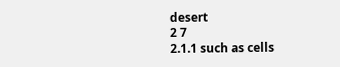desert
2 7
2.1.1 such as cells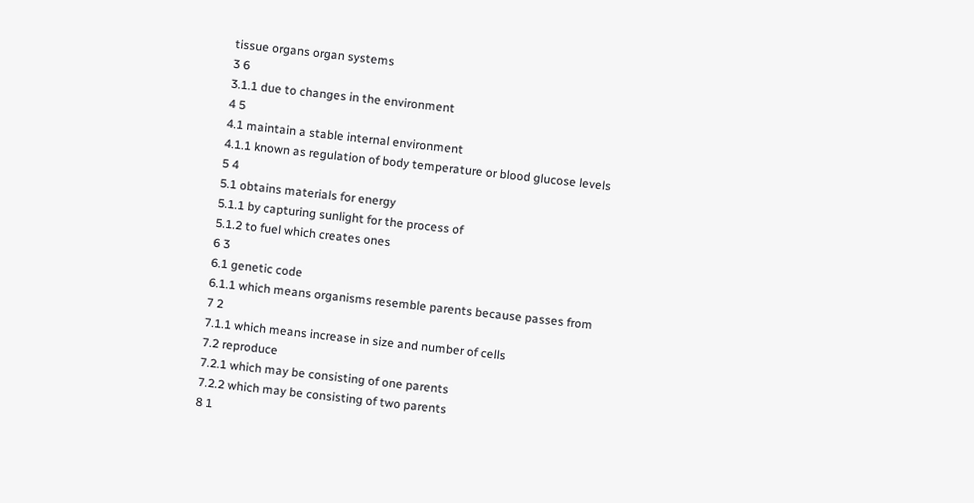tissue organs organ systems
3 6
3.1.1 due to changes in the environment
4 5
4.1 maintain a stable internal environment
4.1.1 known as regulation of body temperature or blood glucose levels
5 4
5.1 obtains materials for energy
5.1.1 by capturing sunlight for the process of
5.1.2 to fuel which creates ones
6 3
6.1 genetic code
6.1.1 which means organisms resemble parents because passes from
7 2
7.1.1 which means increase in size and number of cells
7.2 reproduce
7.2.1 which may be consisting of one parents
7.2.2 which may be consisting of two parents
8 1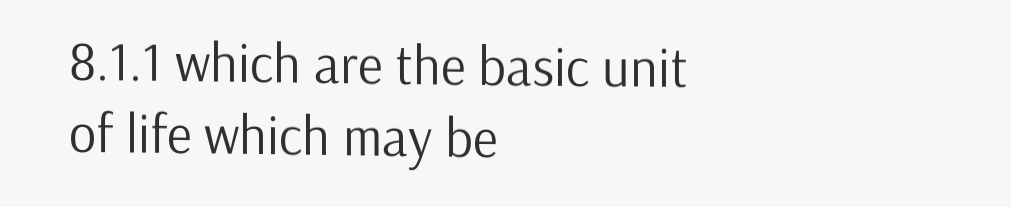8.1.1 which are the basic unit of life which may be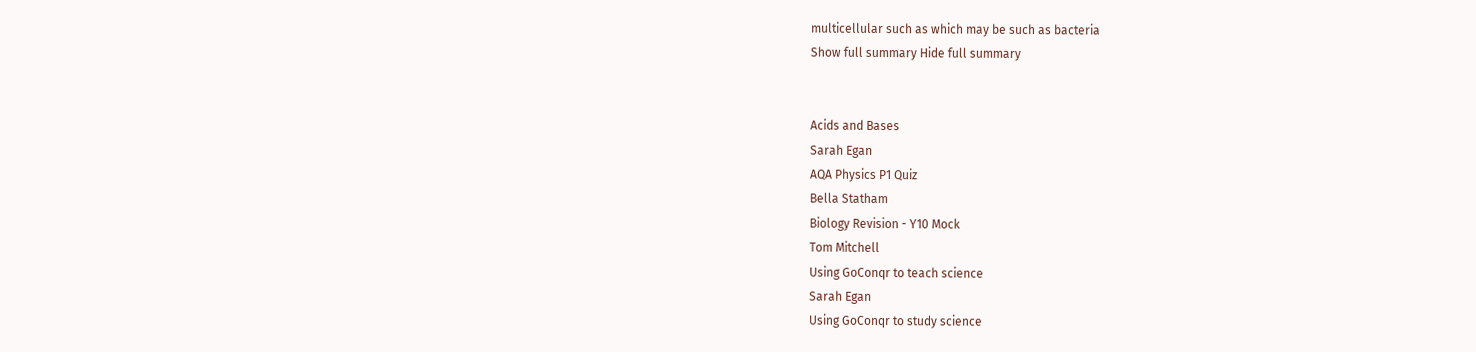multicellular such as which may be such as bacteria
Show full summary Hide full summary


Acids and Bases
Sarah Egan
AQA Physics P1 Quiz
Bella Statham
Biology Revision - Y10 Mock
Tom Mitchell
Using GoConqr to teach science
Sarah Egan
Using GoConqr to study science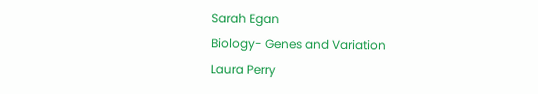Sarah Egan
Biology- Genes and Variation
Laura Perry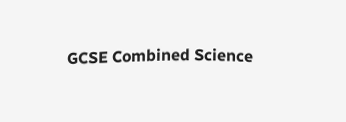GCSE Combined Science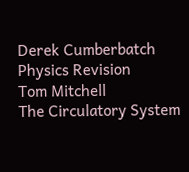Derek Cumberbatch
Physics Revision
Tom Mitchell
The Circulatory System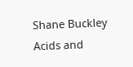Shane Buckley
Acids and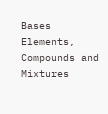Bases
Elements, Compounds and Mixtures